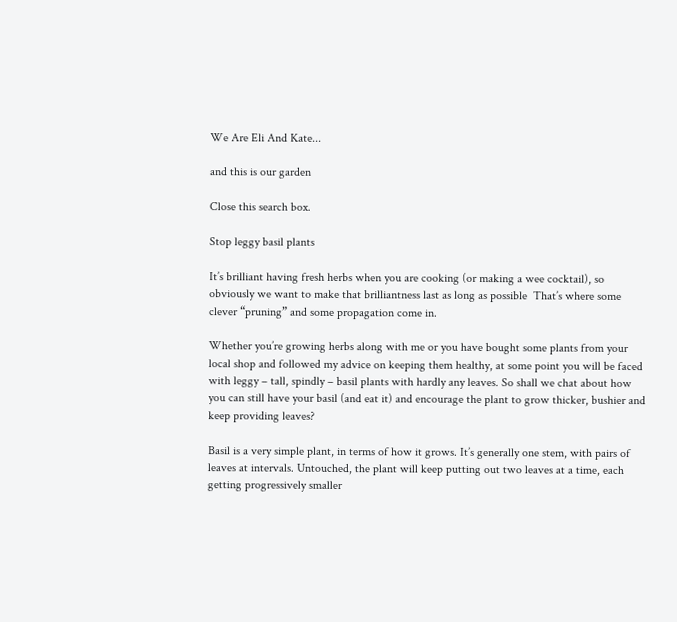We Are Eli And Kate...

and this is our garden

Close this search box.

Stop leggy basil plants

It’s brilliant having fresh herbs when you are cooking (or making a wee cocktail), so obviously we want to make that brilliantness last as long as possible  That’s where some clever “pruning” and some propagation come in.

Whether you’re growing herbs along with me or you have bought some plants from your local shop and followed my advice on keeping them healthy, at some point you will be faced with leggy – tall, spindly – basil plants with hardly any leaves. So shall we chat about how you can still have your basil (and eat it) and encourage the plant to grow thicker, bushier and keep providing leaves?

Basil is a very simple plant, in terms of how it grows. It’s generally one stem, with pairs of leaves at intervals. Untouched, the plant will keep putting out two leaves at a time, each getting progressively smaller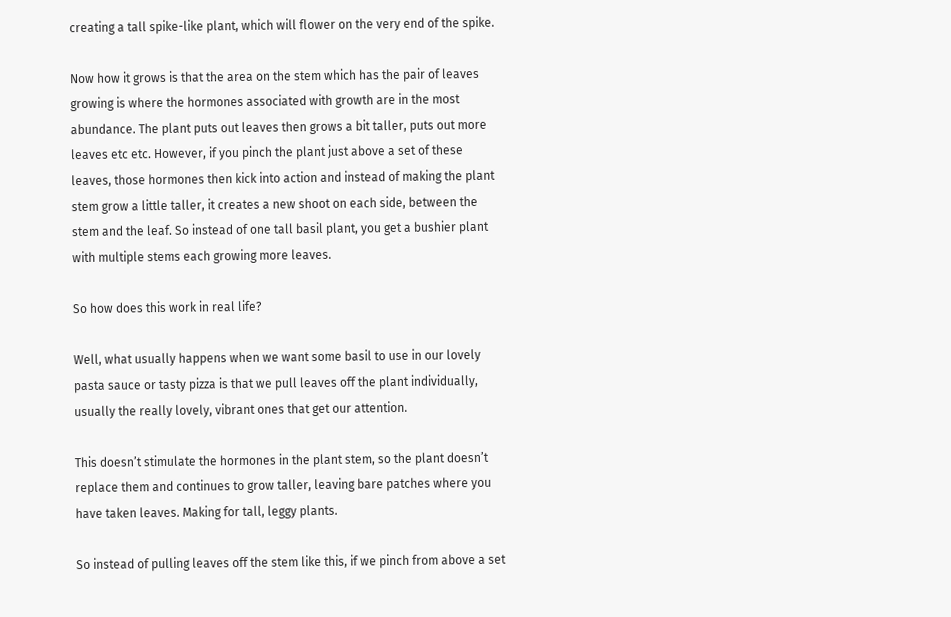creating a tall spike-like plant, which will flower on the very end of the spike.

Now how it grows is that the area on the stem which has the pair of leaves growing is where the hormones associated with growth are in the most abundance. The plant puts out leaves then grows a bit taller, puts out more leaves etc etc. However, if you pinch the plant just above a set of these leaves, those hormones then kick into action and instead of making the plant stem grow a little taller, it creates a new shoot on each side, between the stem and the leaf. So instead of one tall basil plant, you get a bushier plant with multiple stems each growing more leaves.

So how does this work in real life?

Well, what usually happens when we want some basil to use in our lovely pasta sauce or tasty pizza is that we pull leaves off the plant individually, usually the really lovely, vibrant ones that get our attention.

This doesn’t stimulate the hormones in the plant stem, so the plant doesn’t replace them and continues to grow taller, leaving bare patches where you have taken leaves. Making for tall, leggy plants.

So instead of pulling leaves off the stem like this, if we pinch from above a set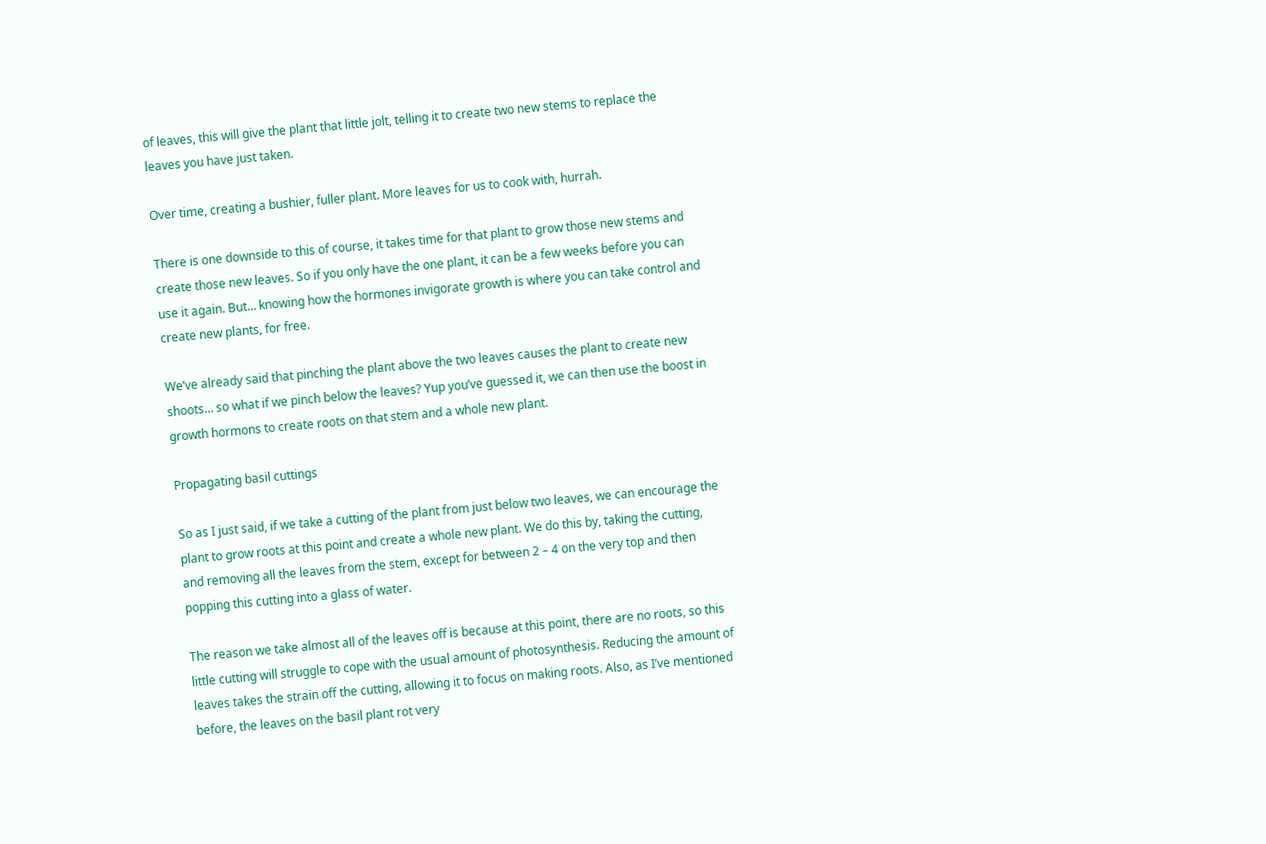of leaves, this will give the plant that little jolt, telling it to create two new stems to replace the leaves you have just taken.

Over time, creating a bushier, fuller plant. More leaves for us to cook with, hurrah.

There is one downside to this of course, it takes time for that plant to grow those new stems and create those new leaves. So if you only have the one plant, it can be a few weeks before you can use it again. But… knowing how the hormones invigorate growth is where you can take control and create new plants, for free.

We’ve already said that pinching the plant above the two leaves causes the plant to create new shoots… so what if we pinch below the leaves? Yup you’ve guessed it, we can then use the boost in growth hormons to create roots on that stem and a whole new plant.

Propagating basil cuttings

So as I just said, if we take a cutting of the plant from just below two leaves, we can encourage the plant to grow roots at this point and create a whole new plant. We do this by, taking the cutting, and removing all the leaves from the stem, except for between 2 – 4 on the very top and then popping this cutting into a glass of water.

The reason we take almost all of the leaves off is because at this point, there are no roots, so this little cutting will struggle to cope with the usual amount of photosynthesis. Reducing the amount of leaves takes the strain off the cutting, allowing it to focus on making roots. Also, as I’ve mentioned before, the leaves on the basil plant rot very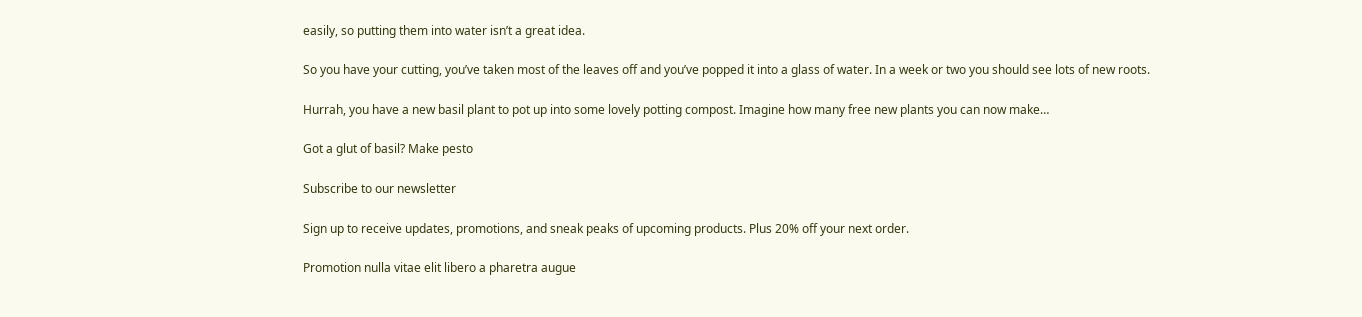easily, so putting them into water isn’t a great idea.

So you have your cutting, you’ve taken most of the leaves off and you’ve popped it into a glass of water. In a week or two you should see lots of new roots.

Hurrah, you have a new basil plant to pot up into some lovely potting compost. Imagine how many free new plants you can now make…

Got a glut of basil? Make pesto

Subscribe to our newsletter

Sign up to receive updates, promotions, and sneak peaks of upcoming products. Plus 20% off your next order.

Promotion nulla vitae elit libero a pharetra augue